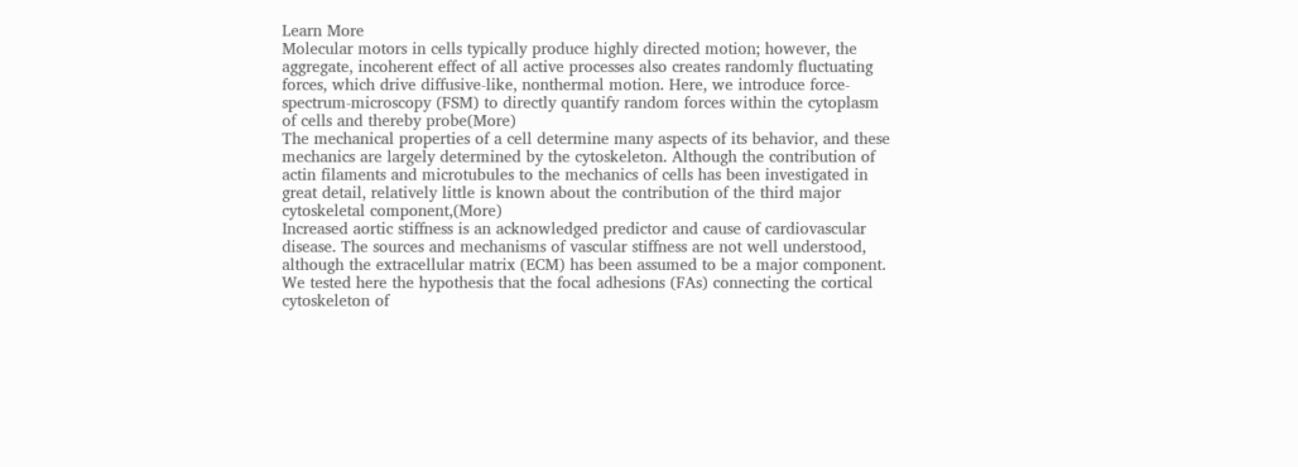Learn More
Molecular motors in cells typically produce highly directed motion; however, the aggregate, incoherent effect of all active processes also creates randomly fluctuating forces, which drive diffusive-like, nonthermal motion. Here, we introduce force-spectrum-microscopy (FSM) to directly quantify random forces within the cytoplasm of cells and thereby probe(More)
The mechanical properties of a cell determine many aspects of its behavior, and these mechanics are largely determined by the cytoskeleton. Although the contribution of actin filaments and microtubules to the mechanics of cells has been investigated in great detail, relatively little is known about the contribution of the third major cytoskeletal component,(More)
Increased aortic stiffness is an acknowledged predictor and cause of cardiovascular disease. The sources and mechanisms of vascular stiffness are not well understood, although the extracellular matrix (ECM) has been assumed to be a major component. We tested here the hypothesis that the focal adhesions (FAs) connecting the cortical cytoskeleton of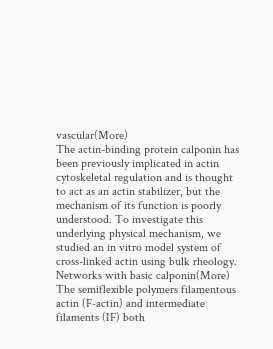vascular(More)
The actin-binding protein calponin has been previously implicated in actin cytoskeletal regulation and is thought to act as an actin stabilizer, but the mechanism of its function is poorly understood. To investigate this underlying physical mechanism, we studied an in vitro model system of cross-linked actin using bulk rheology. Networks with basic calponin(More)
The semiflexible polymers filamentous actin (F-actin) and intermediate filaments (IF) both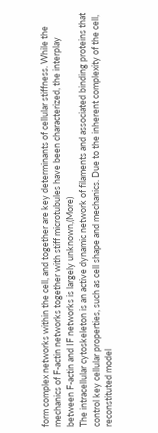form complex networks within the cell, and together are key determinants of cellular stiffness. While the mechanics of F-actin networks together with stiff microtubules have been characterized, the interplay between F-actin and IF networks is largely unknown,(More)
The intracellular cytoskeleton is an active dynamic network of filaments and associated binding proteins that control key cellular properties, such as cell shape and mechanics. Due to the inherent complexity of the cell, reconstituted model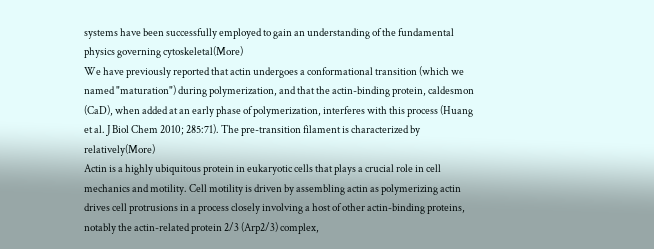systems have been successfully employed to gain an understanding of the fundamental physics governing cytoskeletal(More)
We have previously reported that actin undergoes a conformational transition (which we named "maturation") during polymerization, and that the actin-binding protein, caldesmon (CaD), when added at an early phase of polymerization, interferes with this process (Huang et al. J Biol Chem 2010; 285:71). The pre-transition filament is characterized by relatively(More)
Actin is a highly ubiquitous protein in eukaryotic cells that plays a crucial role in cell mechanics and motility. Cell motility is driven by assembling actin as polymerizing actin drives cell protrusions in a process closely involving a host of other actin-binding proteins, notably the actin-related protein 2/3 (Arp2/3) complex,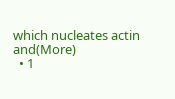which nucleates actin and(More)
  • 1